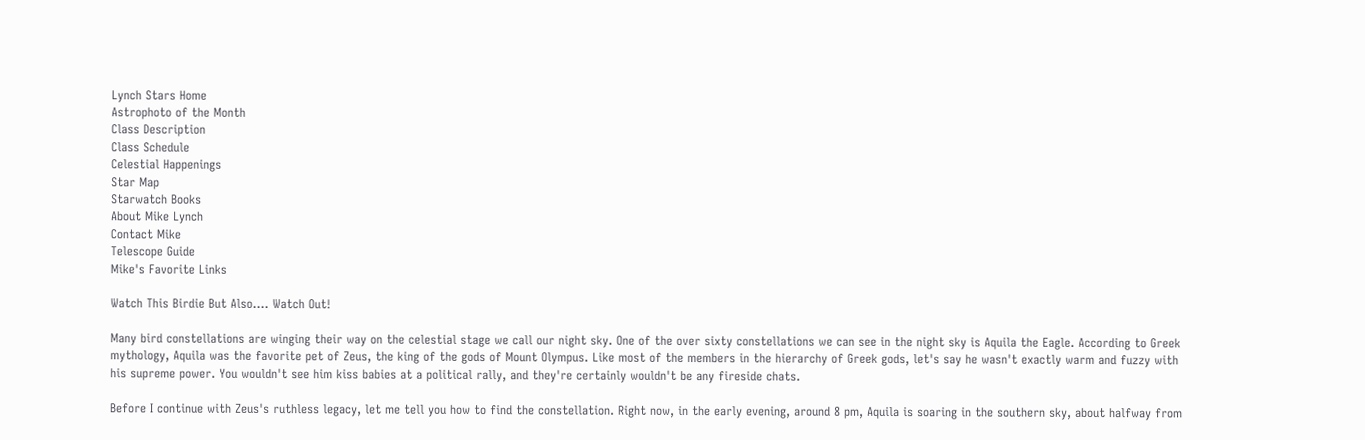Lynch Stars Home
Astrophoto of the Month
Class Description
Class Schedule
Celestial Happenings
Star Map
Starwatch Books
About Mike Lynch
Contact Mike
Telescope Guide
Mike's Favorite Links

Watch This Birdie But Also…. Watch Out!

Many bird constellations are winging their way on the celestial stage we call our night sky. One of the over sixty constellations we can see in the night sky is Aquila the Eagle. According to Greek mythology, Aquila was the favorite pet of Zeus, the king of the gods of Mount Olympus. Like most of the members in the hierarchy of Greek gods, let's say he wasn't exactly warm and fuzzy with his supreme power. You wouldn't see him kiss babies at a political rally, and they're certainly wouldn't be any fireside chats.

Before I continue with Zeus's ruthless legacy, let me tell you how to find the constellation. Right now, in the early evening, around 8 pm, Aquila is soaring in the southern sky, about halfway from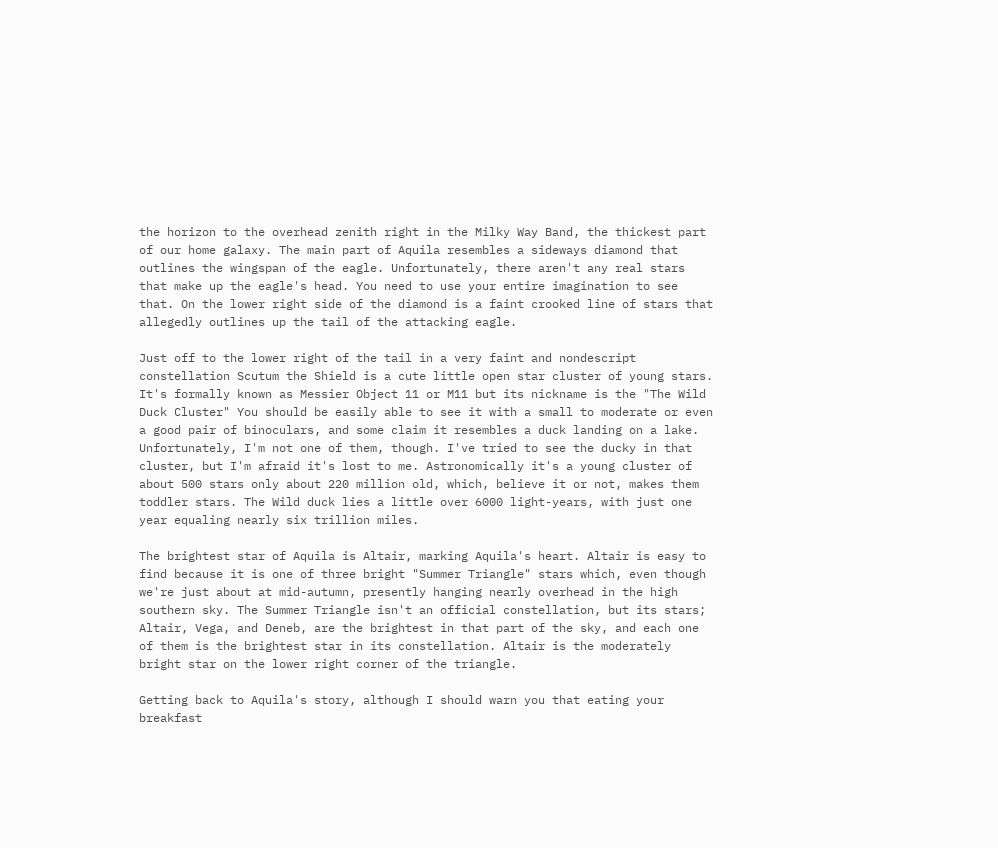the horizon to the overhead zenith right in the Milky Way Band, the thickest part of our home galaxy. The main part of Aquila resembles a sideways diamond that outlines the wingspan of the eagle. Unfortunately, there aren't any real stars that make up the eagle's head. You need to use your entire imagination to see that. On the lower right side of the diamond is a faint crooked line of stars that allegedly outlines up the tail of the attacking eagle.

Just off to the lower right of the tail in a very faint and nondescript constellation Scutum the Shield is a cute little open star cluster of young stars. It's formally known as Messier Object 11 or M11 but its nickname is the "The Wild Duck Cluster" You should be easily able to see it with a small to moderate or even a good pair of binoculars, and some claim it resembles a duck landing on a lake. Unfortunately, I'm not one of them, though. I've tried to see the ducky in that cluster, but I'm afraid it's lost to me. Astronomically it's a young cluster of about 500 stars only about 220 million old, which, believe it or not, makes them toddler stars. The Wild duck lies a little over 6000 light-years, with just one year equaling nearly six trillion miles.

The brightest star of Aquila is Altair, marking Aquila's heart. Altair is easy to find because it is one of three bright "Summer Triangle" stars which, even though we're just about at mid-autumn, presently hanging nearly overhead in the high southern sky. The Summer Triangle isn't an official constellation, but its stars; Altair, Vega, and Deneb, are the brightest in that part of the sky, and each one of them is the brightest star in its constellation. Altair is the moderately bright star on the lower right corner of the triangle.

Getting back to Aquila's story, although I should warn you that eating your breakfast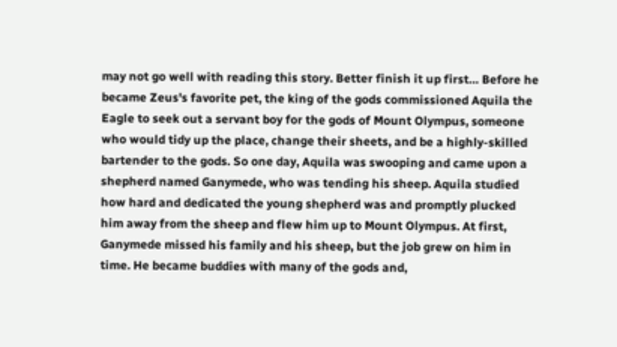may not go well with reading this story. Better finish it up first… Before he became Zeus's favorite pet, the king of the gods commissioned Aquila the Eagle to seek out a servant boy for the gods of Mount Olympus, someone who would tidy up the place, change their sheets, and be a highly-skilled bartender to the gods. So one day, Aquila was swooping and came upon a shepherd named Ganymede, who was tending his sheep. Aquila studied how hard and dedicated the young shepherd was and promptly plucked him away from the sheep and flew him up to Mount Olympus. At first, Ganymede missed his family and his sheep, but the job grew on him in time. He became buddies with many of the gods and,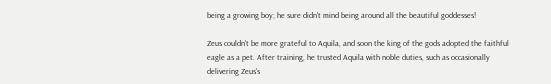being a growing boy; he sure didn't mind being around all the beautiful goddesses!

Zeus couldn't be more grateful to Aquila, and soon the king of the gods adopted the faithful eagle as a pet. After training, he trusted Aquila with noble duties, such as occasionally delivering Zeus's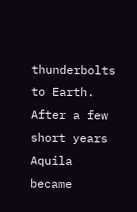thunderbolts to Earth. After a few short years Aquila became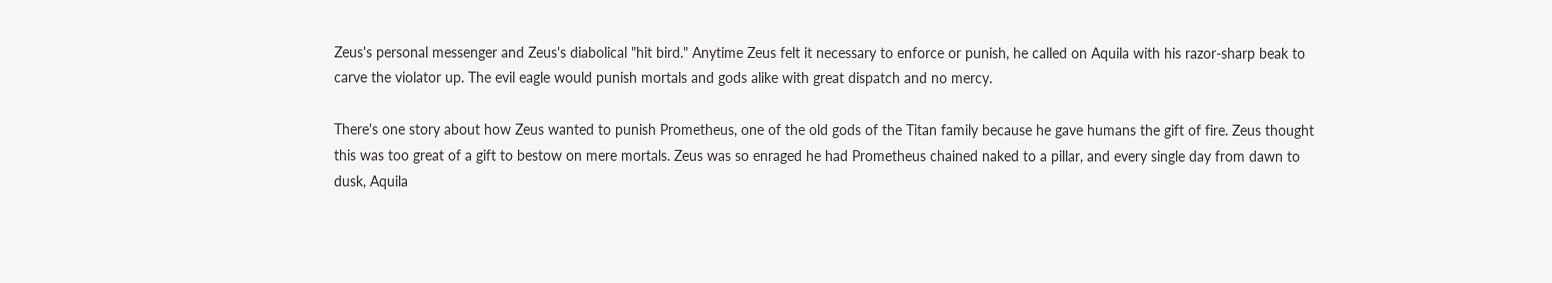Zeus's personal messenger and Zeus's diabolical "hit bird." Anytime Zeus felt it necessary to enforce or punish, he called on Aquila with his razor-sharp beak to carve the violator up. The evil eagle would punish mortals and gods alike with great dispatch and no mercy.

There's one story about how Zeus wanted to punish Prometheus, one of the old gods of the Titan family because he gave humans the gift of fire. Zeus thought this was too great of a gift to bestow on mere mortals. Zeus was so enraged he had Prometheus chained naked to a pillar, and every single day from dawn to dusk, Aquila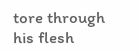tore through his flesh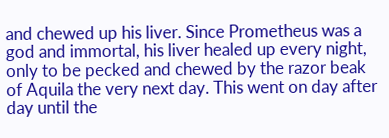and chewed up his liver. Since Prometheus was a god and immortal, his liver healed up every night, only to be pecked and chewed by the razor beak of Aquila the very next day. This went on day after day until the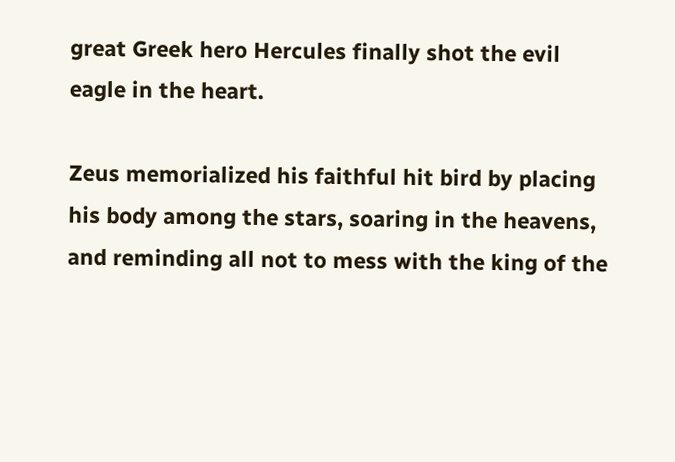great Greek hero Hercules finally shot the evil eagle in the heart.

Zeus memorialized his faithful hit bird by placing his body among the stars, soaring in the heavens, and reminding all not to mess with the king of the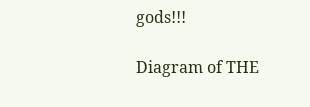gods!!!

Diagram of THE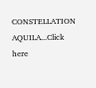CONSTELLATION AQUILA...Click here